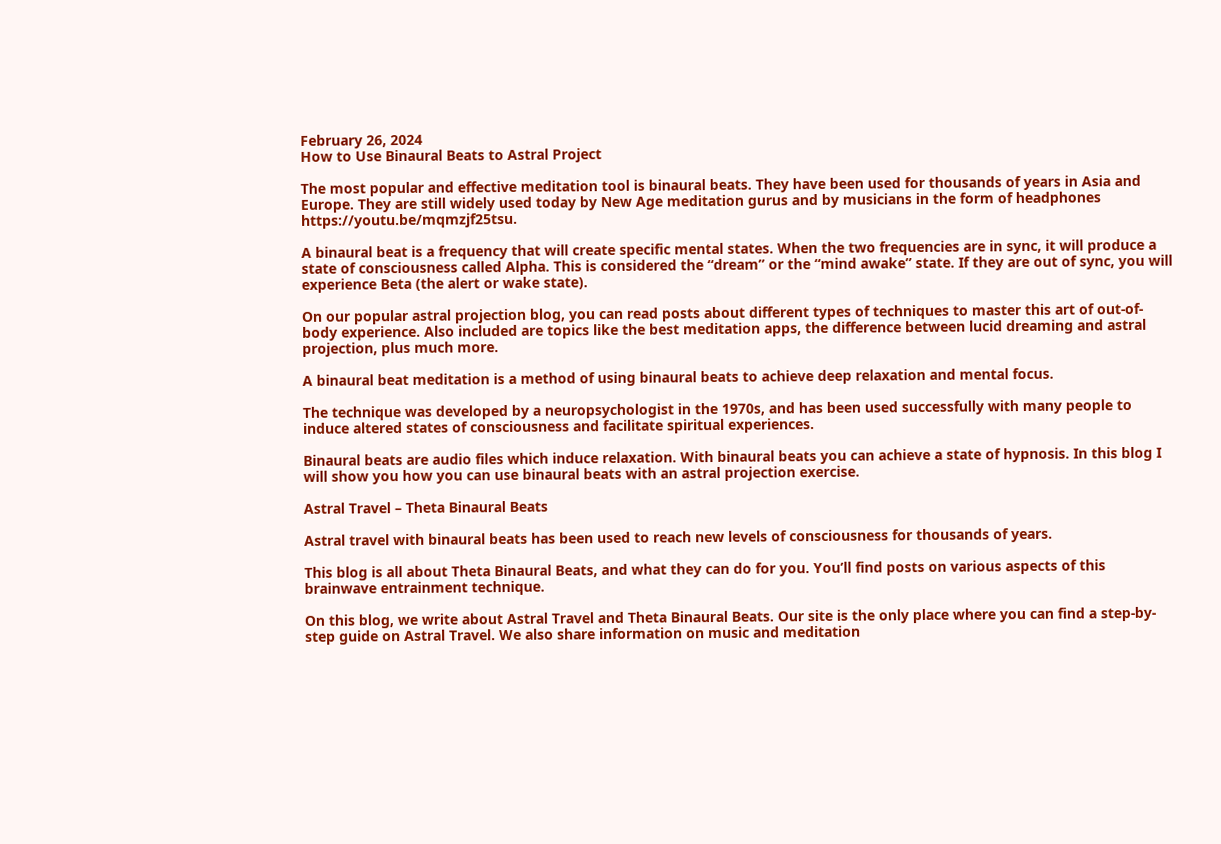February 26, 2024
How to Use Binaural Beats to Astral Project

The most popular and effective meditation tool is binaural beats. They have been used for thousands of years in Asia and Europe. They are still widely used today by New Age meditation gurus and by musicians in the form of headphones https://youtu.be/mqmzjf25tsu.

A binaural beat is a frequency that will create specific mental states. When the two frequencies are in sync, it will produce a state of consciousness called Alpha. This is considered the “dream” or the “mind awake” state. If they are out of sync, you will experience Beta (the alert or wake state).

On our popular astral projection blog, you can read posts about different types of techniques to master this art of out-of-body experience. Also included are topics like the best meditation apps, the difference between lucid dreaming and astral projection, plus much more.

A binaural beat meditation is a method of using binaural beats to achieve deep relaxation and mental focus.

The technique was developed by a neuropsychologist in the 1970s, and has been used successfully with many people to induce altered states of consciousness and facilitate spiritual experiences.

Binaural beats are audio files which induce relaxation. With binaural beats you can achieve a state of hypnosis. In this blog I will show you how you can use binaural beats with an astral projection exercise.

Astral Travel – Theta Binaural Beats

Astral travel with binaural beats has been used to reach new levels of consciousness for thousands of years.

This blog is all about Theta Binaural Beats, and what they can do for you. You’ll find posts on various aspects of this brainwave entrainment technique.

On this blog, we write about Astral Travel and Theta Binaural Beats. Our site is the only place where you can find a step-by-step guide on Astral Travel. We also share information on music and meditation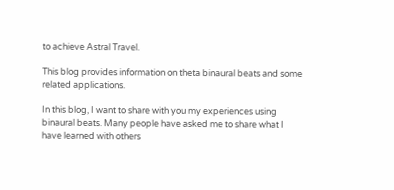to achieve Astral Travel.

This blog provides information on theta binaural beats and some related applications.

In this blog, I want to share with you my experiences using binaural beats. Many people have asked me to share what I have learned with others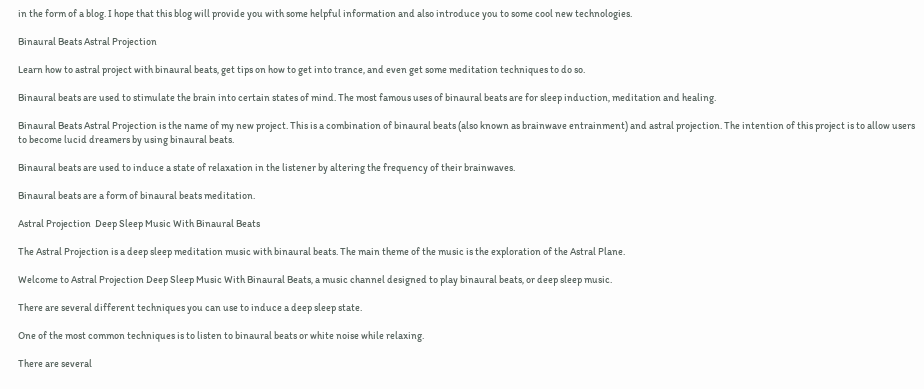in the form of a blog. I hope that this blog will provide you with some helpful information and also introduce you to some cool new technologies.

Binaural Beats Astral Projection

Learn how to astral project with binaural beats, get tips on how to get into trance, and even get some meditation techniques to do so.

Binaural beats are used to stimulate the brain into certain states of mind. The most famous uses of binaural beats are for sleep induction, meditation and healing.

Binaural Beats Astral Projection is the name of my new project. This is a combination of binaural beats (also known as brainwave entrainment) and astral projection. The intention of this project is to allow users to become lucid dreamers by using binaural beats.

Binaural beats are used to induce a state of relaxation in the listener by altering the frequency of their brainwaves.

Binaural beats are a form of binaural beats meditation.

Astral Projection  Deep Sleep Music With Binaural Beats

The Astral Projection is a deep sleep meditation music with binaural beats. The main theme of the music is the exploration of the Astral Plane.

Welcome to Astral Projection Deep Sleep Music With Binaural Beats, a music channel designed to play binaural beats, or deep sleep music.

There are several different techniques you can use to induce a deep sleep state.

One of the most common techniques is to listen to binaural beats or white noise while relaxing.

There are several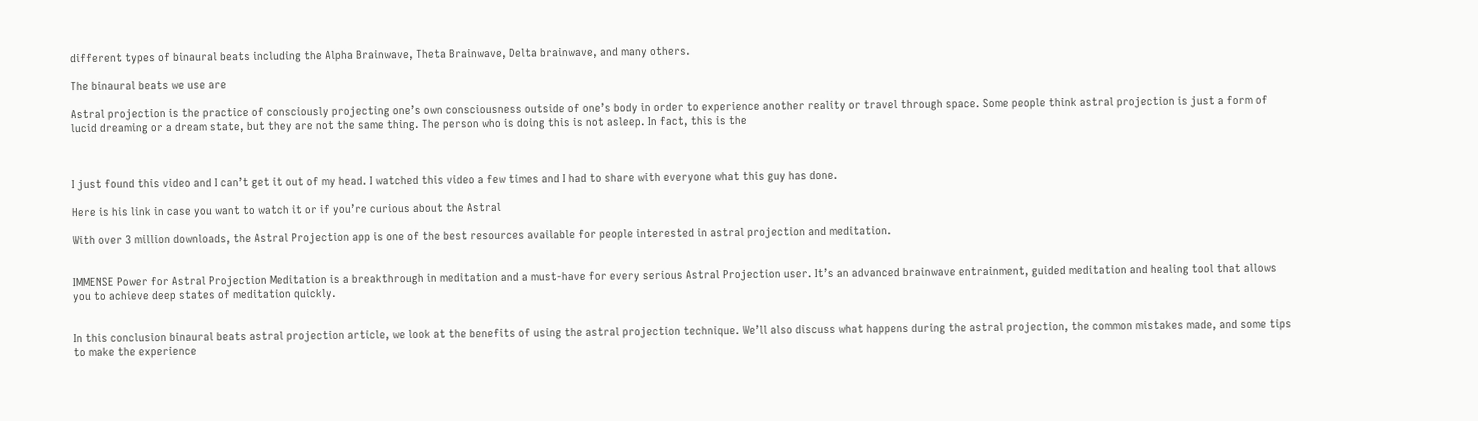different types of binaural beats including the Alpha Brainwave, Theta Brainwave, Delta brainwave, and many others.

The binaural beats we use are

Astral projection is the practice of consciously projecting one’s own consciousness outside of one’s body in order to experience another reality or travel through space. Some people think astral projection is just a form of lucid dreaming or a dream state, but they are not the same thing. The person who is doing this is not asleep. In fact, this is the



I just found this video and I can’t get it out of my head. I watched this video a few times and I had to share with everyone what this guy has done.

Here is his link in case you want to watch it or if you’re curious about the Astral

With over 3 million downloads, the Astral Projection app is one of the best resources available for people interested in astral projection and meditation.


IMMENSE Power for Astral Projection Meditation is a breakthrough in meditation and a must-have for every serious Astral Projection user. It’s an advanced brainwave entrainment, guided meditation and healing tool that allows you to achieve deep states of meditation quickly.


In this conclusion binaural beats astral projection article, we look at the benefits of using the astral projection technique. We’ll also discuss what happens during the astral projection, the common mistakes made, and some tips to make the experience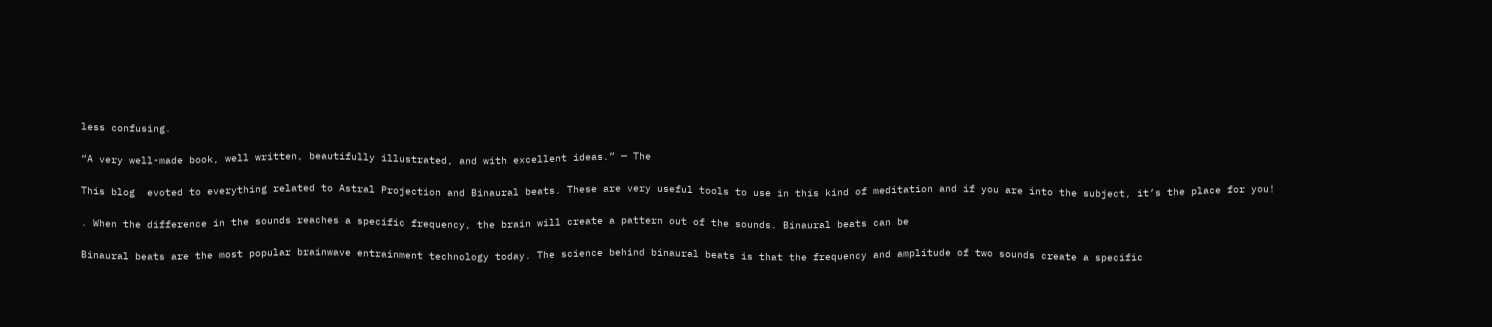less confusing.

“A very well-made book, well written, beautifully illustrated, and with excellent ideas.” — The

This blog  evoted to everything related to Astral Projection and Binaural beats. These are very useful tools to use in this kind of meditation and if you are into the subject, it’s the place for you!

. When the difference in the sounds reaches a specific frequency, the brain will create a pattern out of the sounds. Binaural beats can be

Binaural beats are the most popular brainwave entrainment technology today. The science behind binaural beats is that the frequency and amplitude of two sounds create a specific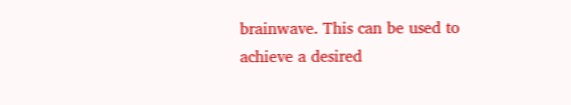brainwave. This can be used to achieve a desired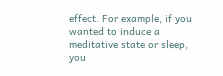effect. For example, if you wanted to induce a meditative state or sleep, you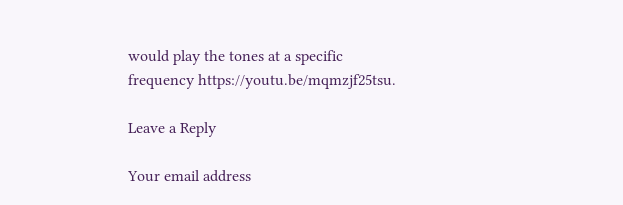would play the tones at a specific frequency https://youtu.be/mqmzjf25tsu.

Leave a Reply

Your email address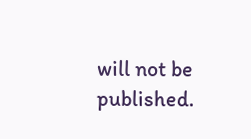will not be published.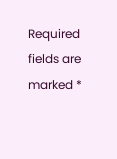Required fields are marked *